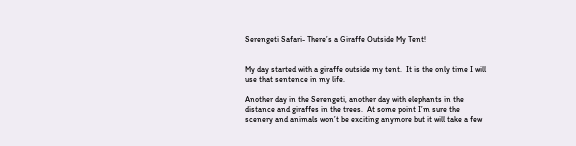Serengeti Safari- There’s a Giraffe Outside My Tent!


My day started with a giraffe outside my tent.  It is the only time I will use that sentence in my life.

Another day in the Serengeti, another day with elephants in the distance and giraffes in the trees.  At some point I’m sure the scenery and animals won’t be exciting anymore but it will take a few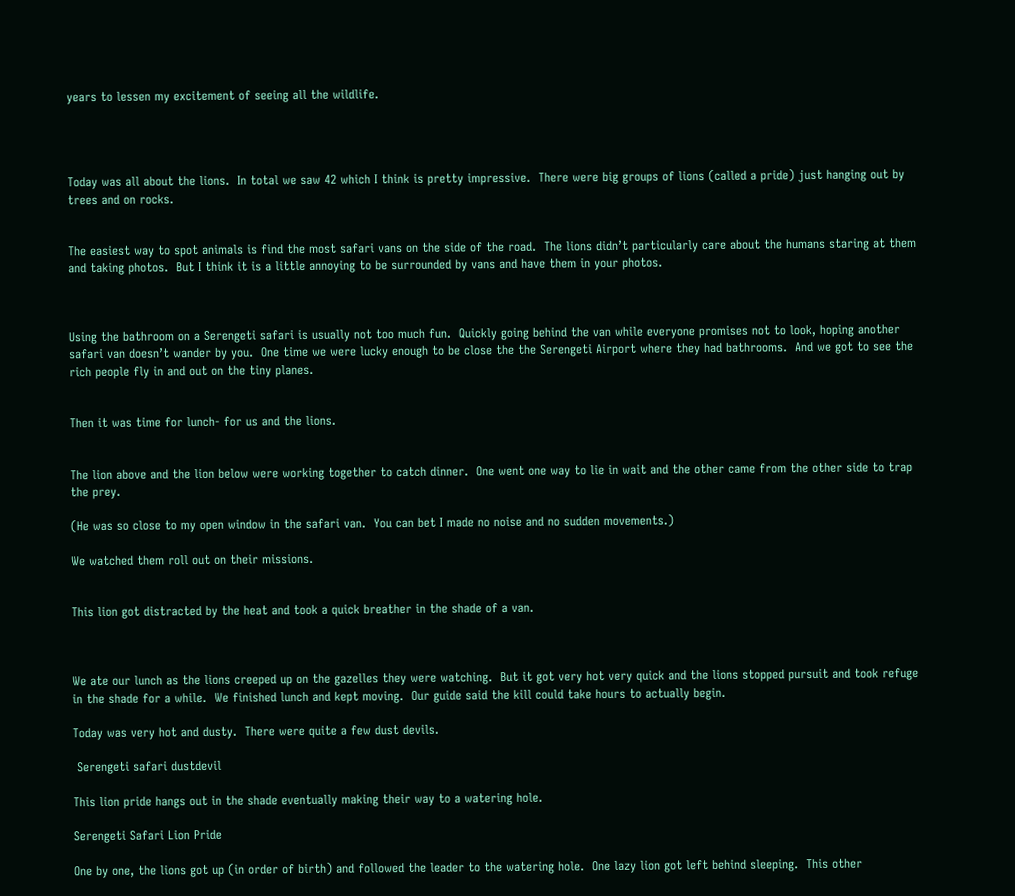years to lessen my excitement of seeing all the wildlife.




Today was all about the lions.  In total we saw 42 which I think is pretty impressive.  There were big groups of lions (called a pride) just hanging out by trees and on rocks.


The easiest way to spot animals is find the most safari vans on the side of the road.  The lions didn’t particularly care about the humans staring at them and taking photos.  But I think it is a little annoying to be surrounded by vans and have them in your photos.



Using the bathroom on a Serengeti safari is usually not too much fun.  Quickly going behind the van while everyone promises not to look, hoping another safari van doesn’t wander by you.  One time we were lucky enough to be close the the Serengeti Airport where they had bathrooms.  And we got to see the rich people fly in and out on the tiny planes.


Then it was time for lunch- for us and the lions.


The lion above and the lion below were working together to catch dinner.  One went one way to lie in wait and the other came from the other side to trap the prey.

(He was so close to my open window in the safari van.  You can bet I made no noise and no sudden movements.)

We watched them roll out on their missions.


This lion got distracted by the heat and took a quick breather in the shade of a van.



We ate our lunch as the lions creeped up on the gazelles they were watching.  But it got very hot very quick and the lions stopped pursuit and took refuge in the shade for a while.  We finished lunch and kept moving.  Our guide said the kill could take hours to actually begin.

Today was very hot and dusty.  There were quite a few dust devils.

 Serengeti safari dustdevil

This lion pride hangs out in the shade eventually making their way to a watering hole.

Serengeti Safari Lion Pride

One by one, the lions got up (in order of birth) and followed the leader to the watering hole.  One lazy lion got left behind sleeping.  This other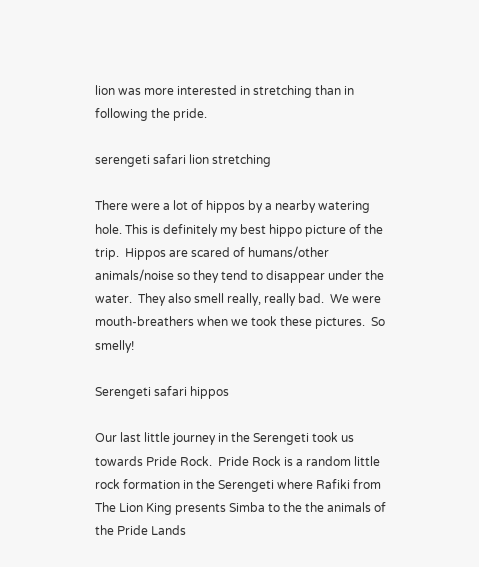lion was more interested in stretching than in following the pride.

serengeti safari lion stretching

There were a lot of hippos by a nearby watering hole. This is definitely my best hippo picture of the trip.  Hippos are scared of humans/other animals/noise so they tend to disappear under the water.  They also smell really, really bad.  We were mouth-breathers when we took these pictures.  So smelly!

Serengeti safari hippos

Our last little journey in the Serengeti took us towards Pride Rock.  Pride Rock is a random little rock formation in the Serengeti where Rafiki from The Lion King presents Simba to the the animals of the Pride Lands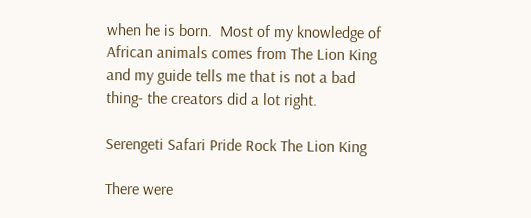when he is born.  Most of my knowledge of African animals comes from The Lion King and my guide tells me that is not a bad thing- the creators did a lot right.

Serengeti Safari Pride Rock The Lion King

There were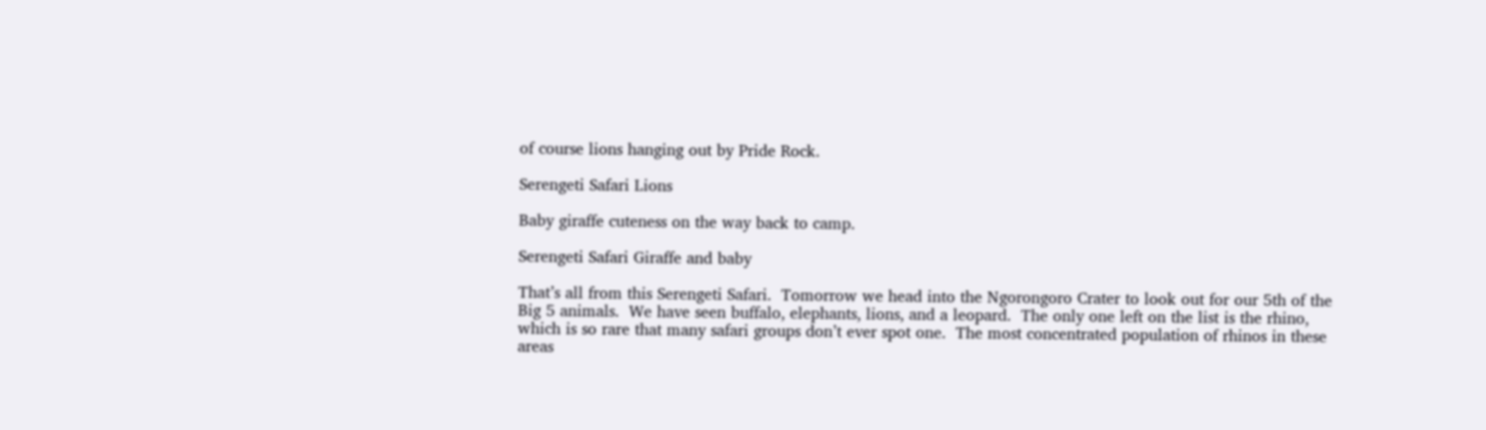of course lions hanging out by Pride Rock.

Serengeti Safari Lions

Baby giraffe cuteness on the way back to camp.

Serengeti Safari Giraffe and baby

That’s all from this Serengeti Safari.  Tomorrow we head into the Ngorongoro Crater to look out for our 5th of the Big 5 animals.  We have seen buffalo, elephants, lions, and a leopard.  The only one left on the list is the rhino, which is so rare that many safari groups don’t ever spot one.  The most concentrated population of rhinos in these areas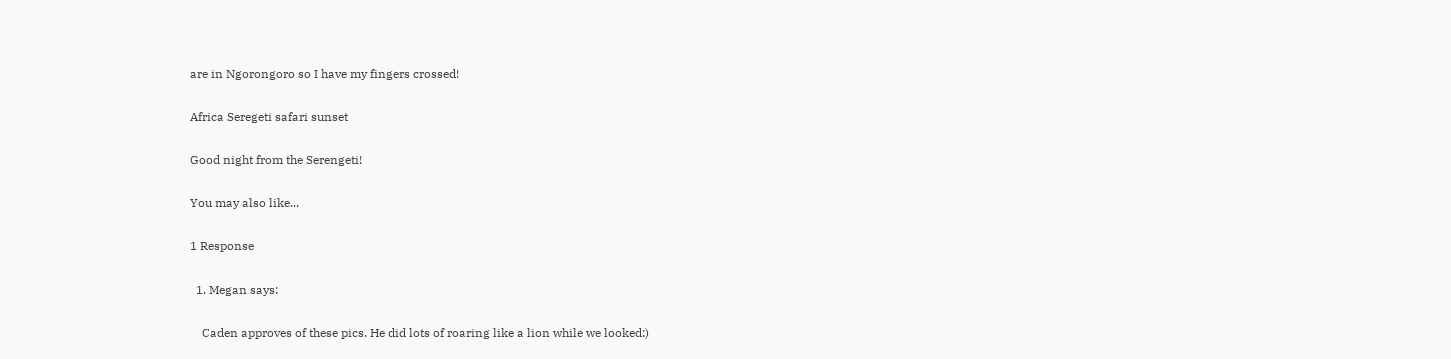are in Ngorongoro so I have my fingers crossed!

Africa Seregeti safari sunset

Good night from the Serengeti!

You may also like...

1 Response

  1. Megan says:

    Caden approves of these pics. He did lots of roaring like a lion while we looked:)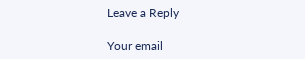Leave a Reply

Your email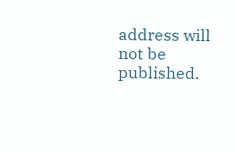address will not be published.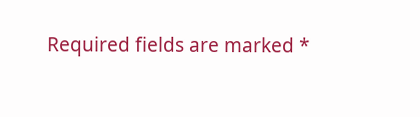Required fields are marked *